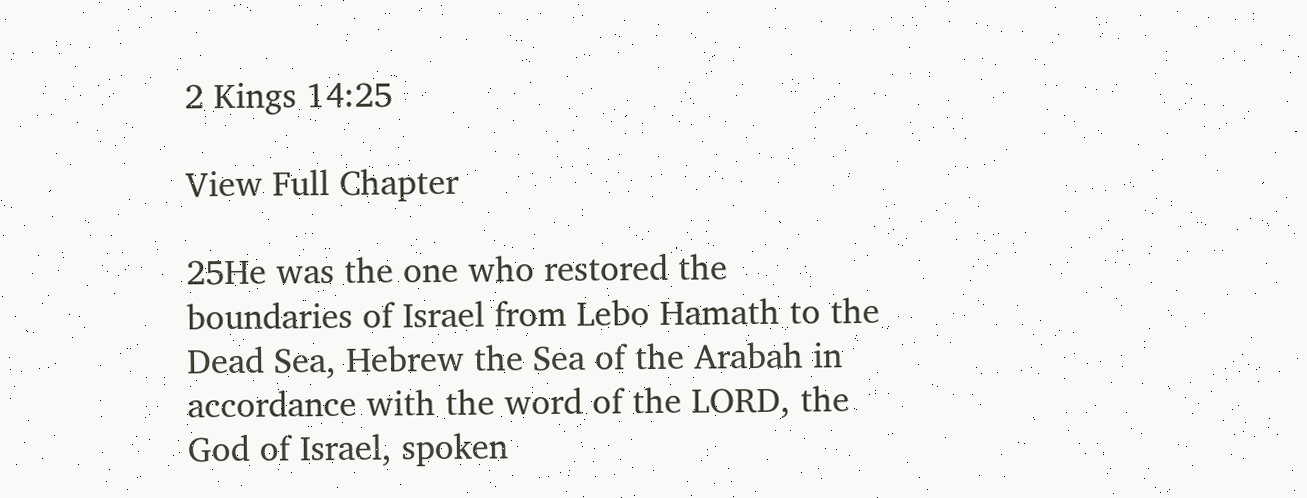2 Kings 14:25

View Full Chapter

25He was the one who restored the boundaries of Israel from Lebo Hamath to the Dead Sea, Hebrew the Sea of the Arabah in accordance with the word of the LORD, the God of Israel, spoken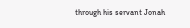through his servant Jonah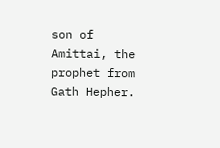son of Amittai, the prophet from Gath Hepher.